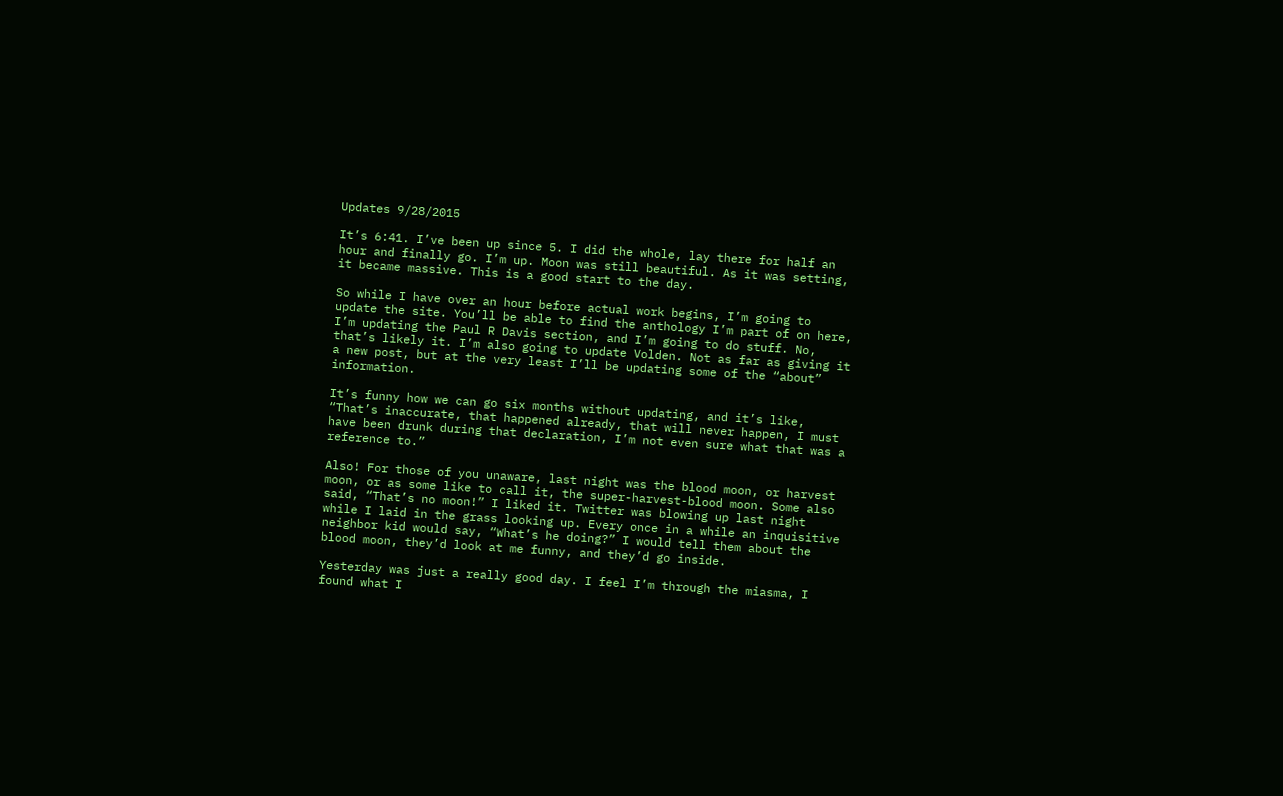Updates 9/28/2015

It’s 6:41. I’ve been up since 5. I did the whole, lay there for half an hour and finally go. I’m up. Moon was still beautiful. As it was setting, it became massive. This is a good start to the day.

So while I have over an hour before actual work begins, I’m going to update the site. You’ll be able to find the anthology I’m part of on here, I’m updating the Paul R Davis section, and I’m going to do stuff. No, that’s likely it. I’m also going to update Volden. Not as far as giving it a new post, but at the very least I’ll be updating some of the “about” information.

It’s funny how we can go six months without updating, and it’s like, “That’s inaccurate, that happened already, that will never happen, I must have been drunk during that declaration, I’m not even sure what that was a reference to.”

Also! For those of you unaware, last night was the blood moon, or harvest moon, or as some like to call it, the super-harvest-blood moon. Some also said, “That’s no moon!” I liked it. Twitter was blowing up last night while I laid in the grass looking up. Every once in a while an inquisitive neighbor kid would say, “What’s he doing?” I would tell them about the blood moon, they’d look at me funny, and they’d go inside.

Yesterday was just a really good day. I feel I’m through the miasma, I found what I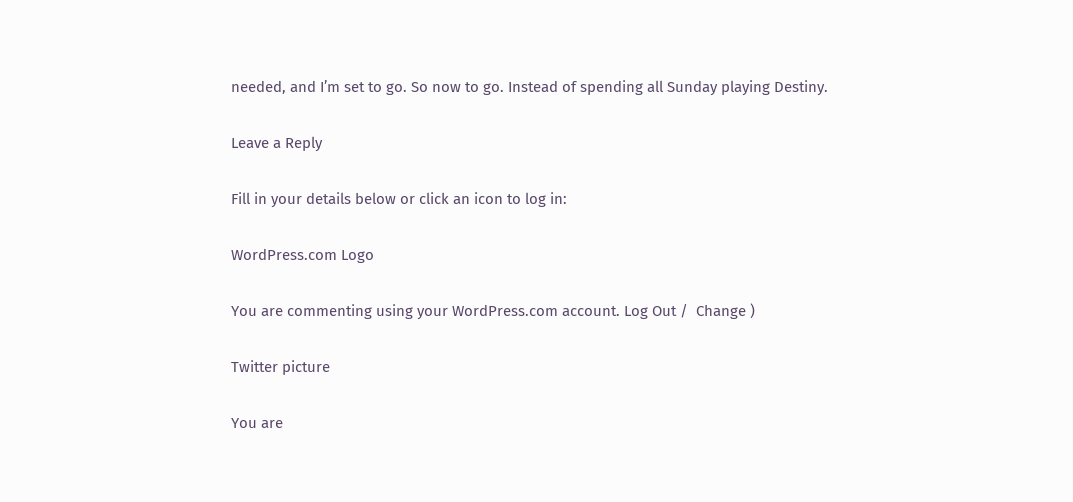needed, and I’m set to go. So now to go. Instead of spending all Sunday playing Destiny.

Leave a Reply

Fill in your details below or click an icon to log in:

WordPress.com Logo

You are commenting using your WordPress.com account. Log Out /  Change )

Twitter picture

You are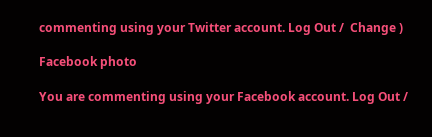commenting using your Twitter account. Log Out /  Change )

Facebook photo

You are commenting using your Facebook account. Log Out /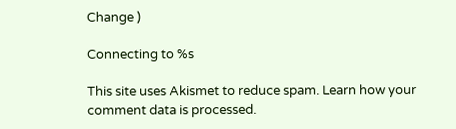Change )

Connecting to %s

This site uses Akismet to reduce spam. Learn how your comment data is processed.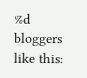%d bloggers like this: